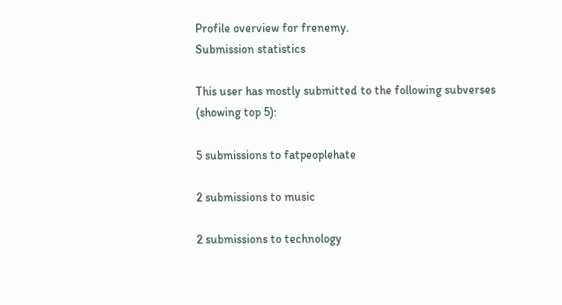Profile overview for frenemy.
Submission statistics

This user has mostly submitted to the following subverses (showing top 5):

5 submissions to fatpeoplehate

2 submissions to music

2 submissions to technology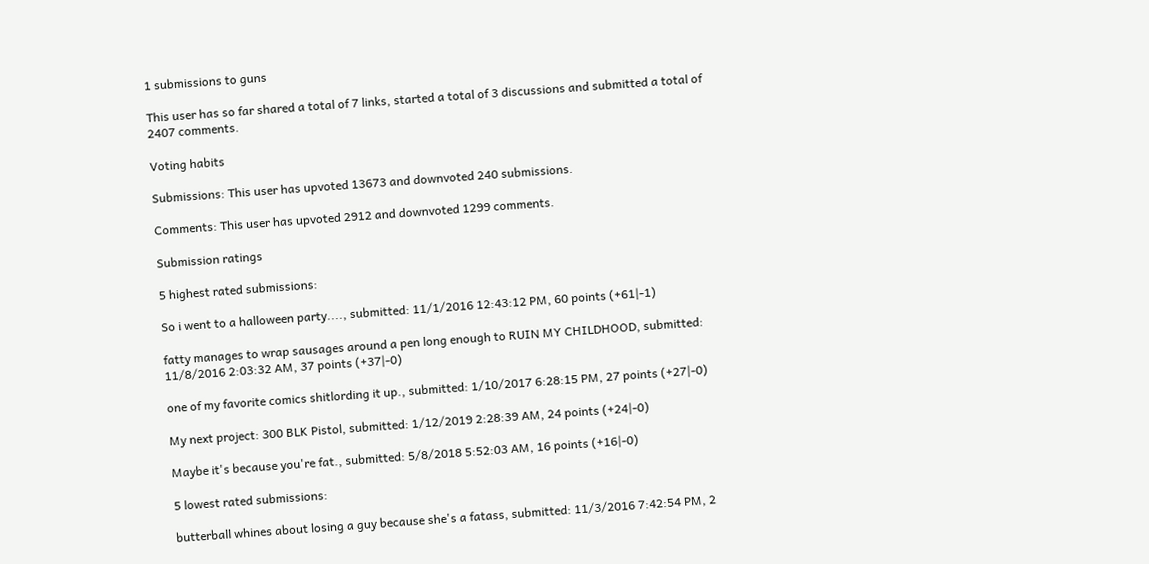1 submissions to guns

This user has so far shared a total of 7 links, started a total of 3 discussions and submitted a total of 2407 comments.

Voting habits

Submissions: This user has upvoted 13673 and downvoted 240 submissions.

Comments: This user has upvoted 2912 and downvoted 1299 comments.

Submission ratings

5 highest rated submissions:

So i went to a halloween party...., submitted: 11/1/2016 12:43:12 PM, 60 points (+61|-1)

fatty manages to wrap sausages around a pen long enough to RUIN MY CHILDHOOD, submitted: 11/8/2016 2:03:32 AM, 37 points (+37|-0)

one of my favorite comics shitlording it up., submitted: 1/10/2017 6:28:15 PM, 27 points (+27|-0)

My next project: 300 BLK Pistol, submitted: 1/12/2019 2:28:39 AM, 24 points (+24|-0)

Maybe it's because you're fat., submitted: 5/8/2018 5:52:03 AM, 16 points (+16|-0)

5 lowest rated submissions:

butterball whines about losing a guy because she's a fatass, submitted: 11/3/2016 7:42:54 PM, 2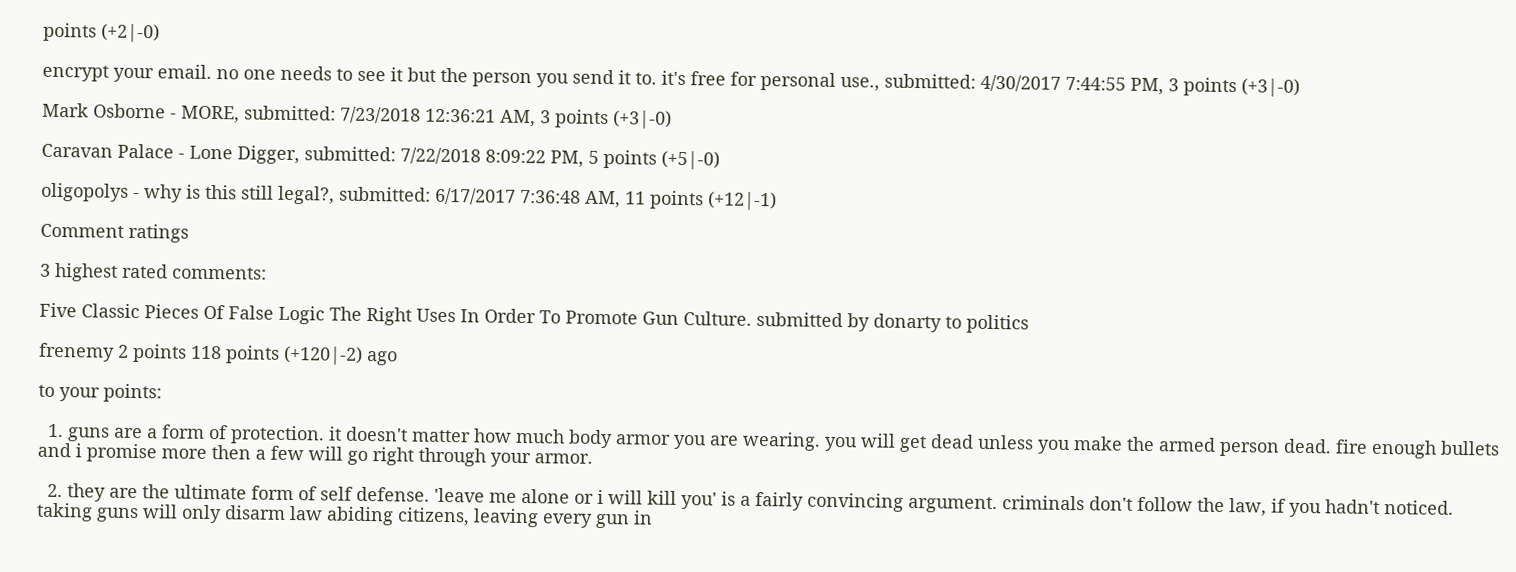points (+2|-0)

encrypt your email. no one needs to see it but the person you send it to. it's free for personal use., submitted: 4/30/2017 7:44:55 PM, 3 points (+3|-0)

Mark Osborne - MORE, submitted: 7/23/2018 12:36:21 AM, 3 points (+3|-0)

Caravan Palace - Lone Digger, submitted: 7/22/2018 8:09:22 PM, 5 points (+5|-0)

oligopolys - why is this still legal?, submitted: 6/17/2017 7:36:48 AM, 11 points (+12|-1)

Comment ratings

3 highest rated comments:

Five Classic Pieces Of False Logic The Right Uses In Order To Promote Gun Culture. submitted by donarty to politics

frenemy 2 points 118 points (+120|-2) ago

to your points:

  1. guns are a form of protection. it doesn't matter how much body armor you are wearing. you will get dead unless you make the armed person dead. fire enough bullets and i promise more then a few will go right through your armor.

  2. they are the ultimate form of self defense. 'leave me alone or i will kill you' is a fairly convincing argument. criminals don't follow the law, if you hadn't noticed. taking guns will only disarm law abiding citizens, leaving every gun in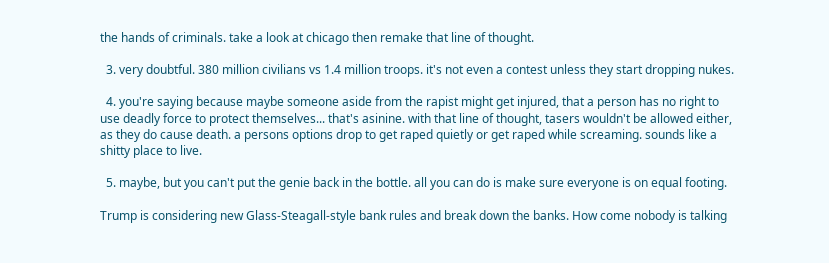the hands of criminals. take a look at chicago then remake that line of thought.

  3. very doubtful. 380 million civilians vs 1.4 million troops. it's not even a contest unless they start dropping nukes.

  4. you're saying because maybe someone aside from the rapist might get injured, that a person has no right to use deadly force to protect themselves... that's asinine. with that line of thought, tasers wouldn't be allowed either, as they do cause death. a persons options drop to get raped quietly or get raped while screaming. sounds like a shitty place to live.

  5. maybe, but you can't put the genie back in the bottle. all you can do is make sure everyone is on equal footing.

Trump is considering new Glass-Steagall-style bank rules and break down the banks. How come nobody is talking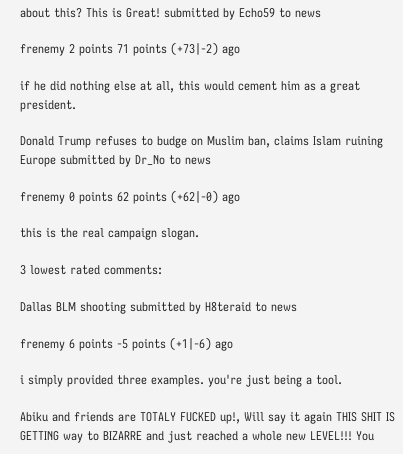about this? This is Great! submitted by Echo59 to news

frenemy 2 points 71 points (+73|-2) ago

if he did nothing else at all, this would cement him as a great president.

Donald Trump refuses to budge on Muslim ban, claims Islam ruining Europe submitted by Dr_No to news

frenemy 0 points 62 points (+62|-0) ago

this is the real campaign slogan.

3 lowest rated comments:

Dallas BLM shooting submitted by H8teraid to news

frenemy 6 points -5 points (+1|-6) ago

i simply provided three examples. you're just being a tool.

Abiku and friends are TOTALY FUCKED up!, Will say it again THIS SHIT IS GETTING way to BIZARRE and just reached a whole new LEVEL!!! You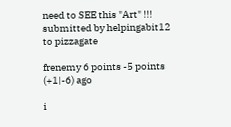need to SEE this "Art" !!! submitted by helpingabit12 to pizzagate

frenemy 6 points -5 points (+1|-6) ago

i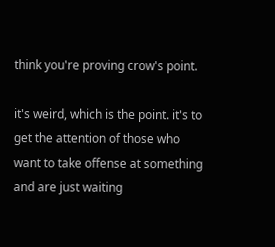think you're proving crow's point.

it's weird, which is the point. it's to get the attention of those who want to take offense at something and are just waiting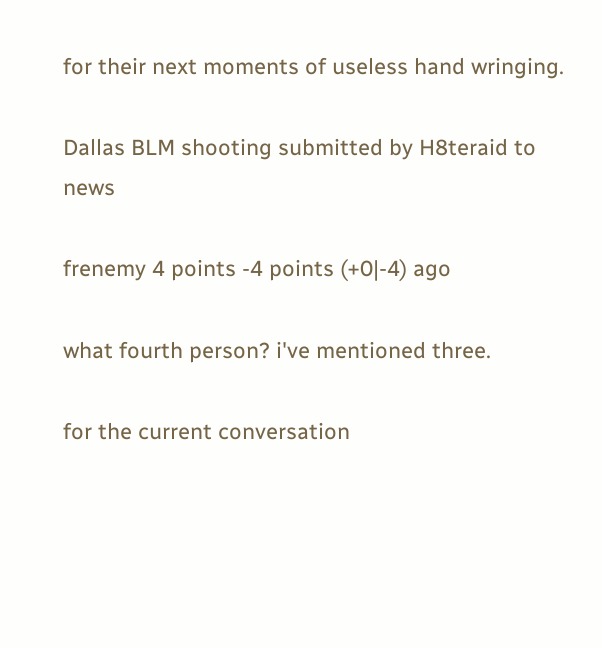for their next moments of useless hand wringing.

Dallas BLM shooting submitted by H8teraid to news

frenemy 4 points -4 points (+0|-4) ago

what fourth person? i've mentioned three.

for the current conversation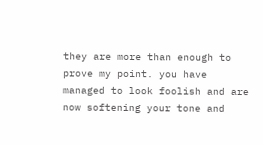they are more than enough to prove my point. you have managed to look foolish and are now softening your tone and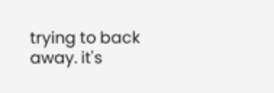trying to back away. it's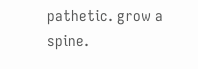pathetic. grow a spine.